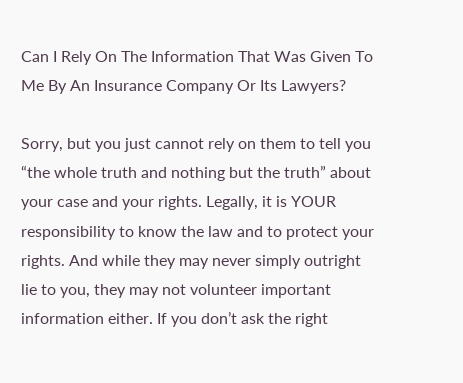Can I Rely On The Information That Was Given To Me By An Insurance Company Or Its Lawyers?

Sorry, but you just cannot rely on them to tell you “the whole truth and nothing but the truth” about your case and your rights. Legally, it is YOUR responsibility to know the law and to protect your rights. And while they may never simply outright lie to you, they may not volunteer important information either. If you don’t ask the right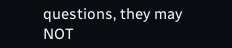questions, they may NOT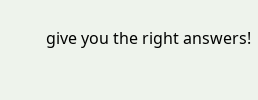give you the right answers!